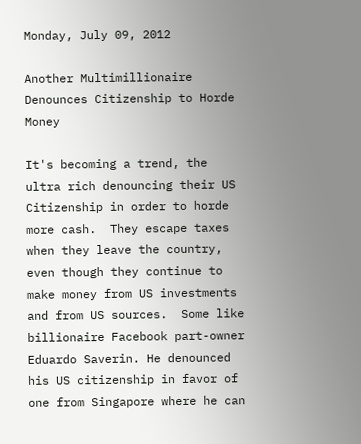Monday, July 09, 2012

Another Multimillionaire Denounces Citizenship to Horde Money

It's becoming a trend, the ultra rich denouncing their US Citizenship in order to horde more cash.  They escape taxes when they leave the country, even though they continue to make money from US investments and from US sources.  Some like billionaire Facebook part-owner Eduardo Saverin. He denounced his US citizenship in favor of one from Singapore where he can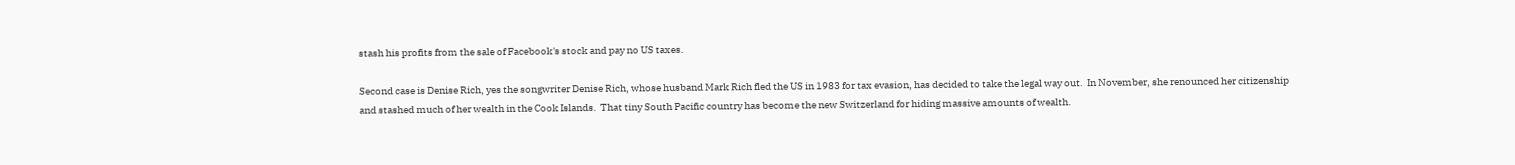stash his profits from the sale of Facebook's stock and pay no US taxes.

Second case is Denise Rich, yes the songwriter Denise Rich, whose husband Mark Rich fled the US in 1983 for tax evasion, has decided to take the legal way out.  In November, she renounced her citizenship and stashed much of her wealth in the Cook Islands.  That tiny South Pacific country has become the new Switzerland for hiding massive amounts of wealth.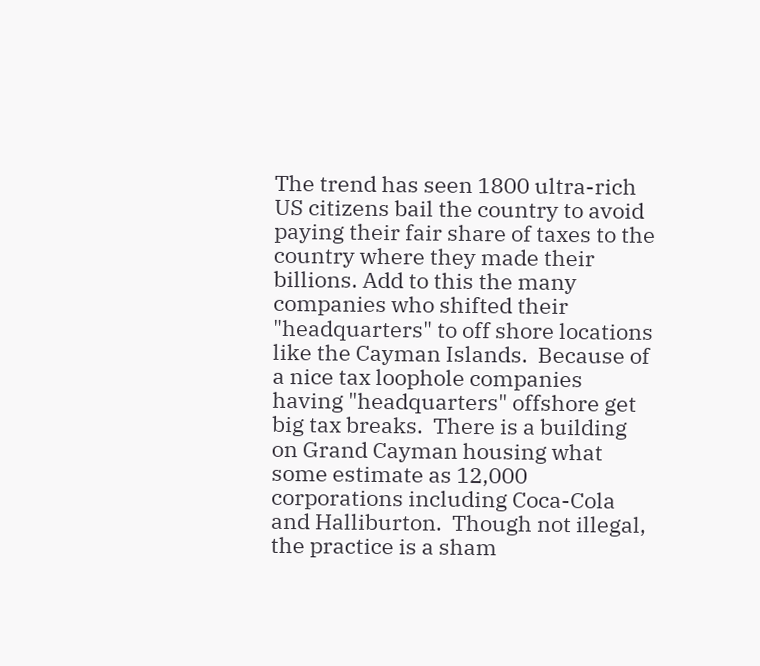The trend has seen 1800 ultra-rich US citizens bail the country to avoid paying their fair share of taxes to the country where they made their billions. Add to this the many companies who shifted their "headquarters" to off shore locations like the Cayman Islands.  Because of a nice tax loophole companies having "headquarters" offshore get big tax breaks.  There is a building on Grand Cayman housing what some estimate as 12,000 corporations including Coca-Cola and Halliburton.  Though not illegal, the practice is a sham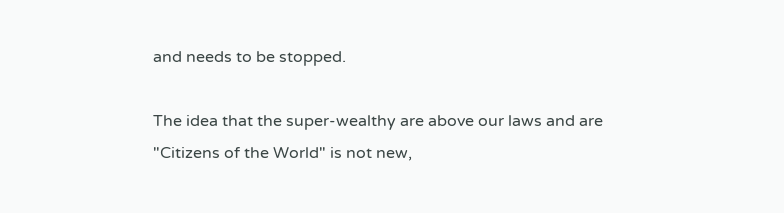and needs to be stopped.

The idea that the super-wealthy are above our laws and are "Citizens of the World" is not new,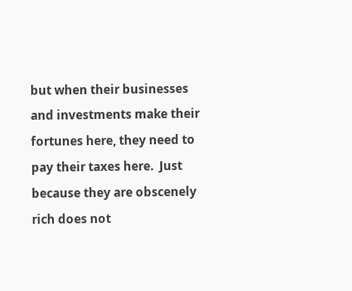but when their businesses and investments make their fortunes here, they need to pay their taxes here.  Just because they are obscenely rich does not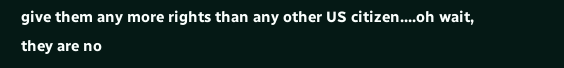give them any more rights than any other US citizen....oh wait, they are no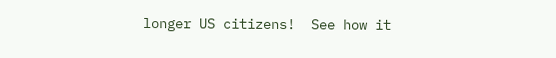longer US citizens!  See how it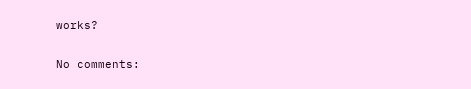works?

No comments: